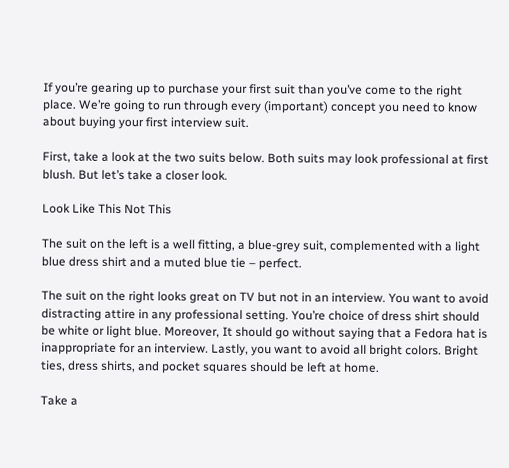If you’re gearing up to purchase your first suit than you’ve come to the right place. We’re going to run through every (important) concept you need to know about buying your first interview suit.

First, take a look at the two suits below. Both suits may look professional at first blush. But let’s take a closer look.

Look Like This Not This

The suit on the left is a well fitting, a blue-grey suit, complemented with a light blue dress shirt and a muted blue tie – perfect.

The suit on the right looks great on TV but not in an interview. You want to avoid distracting attire in any professional setting. You’re choice of dress shirt should be white or light blue. Moreover, It should go without saying that a Fedora hat is inappropriate for an interview. Lastly, you want to avoid all bright colors. Bright ties, dress shirts, and pocket squares should be left at home.

Take a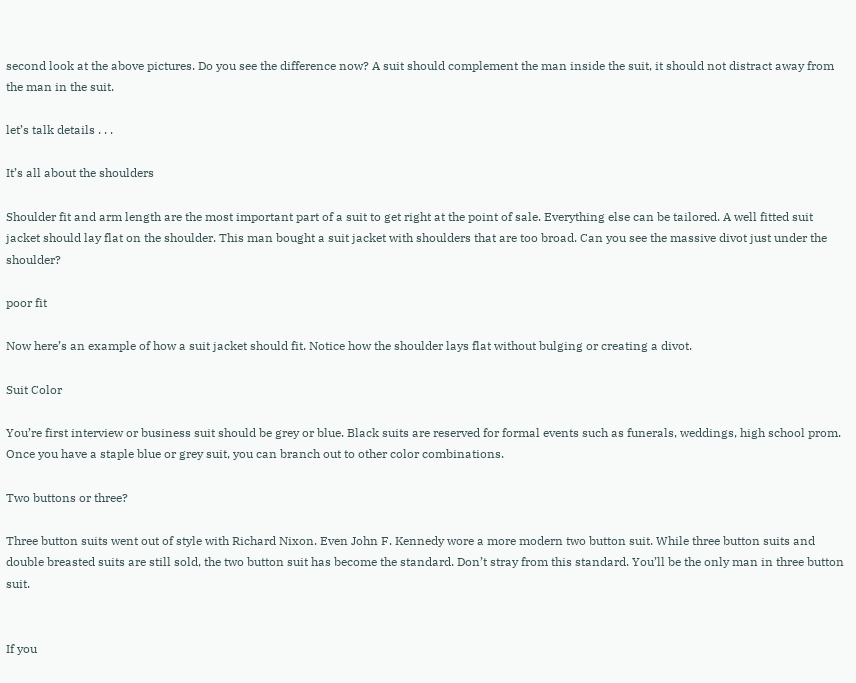second look at the above pictures. Do you see the difference now? A suit should complement the man inside the suit, it should not distract away from the man in the suit.

let’s talk details . . .

It’s all about the shoulders

Shoulder fit and arm length are the most important part of a suit to get right at the point of sale. Everything else can be tailored. A well fitted suit jacket should lay flat on the shoulder. This man bought a suit jacket with shoulders that are too broad. Can you see the massive divot just under the shoulder?

poor fit

Now here’s an example of how a suit jacket should fit. Notice how the shoulder lays flat without bulging or creating a divot.

Suit Color

You’re first interview or business suit should be grey or blue. Black suits are reserved for formal events such as funerals, weddings, high school prom. Once you have a staple blue or grey suit, you can branch out to other color combinations.

Two buttons or three?

Three button suits went out of style with Richard Nixon. Even John F. Kennedy wore a more modern two button suit. While three button suits and double breasted suits are still sold, the two button suit has become the standard. Don’t stray from this standard. You’ll be the only man in three button suit.


If you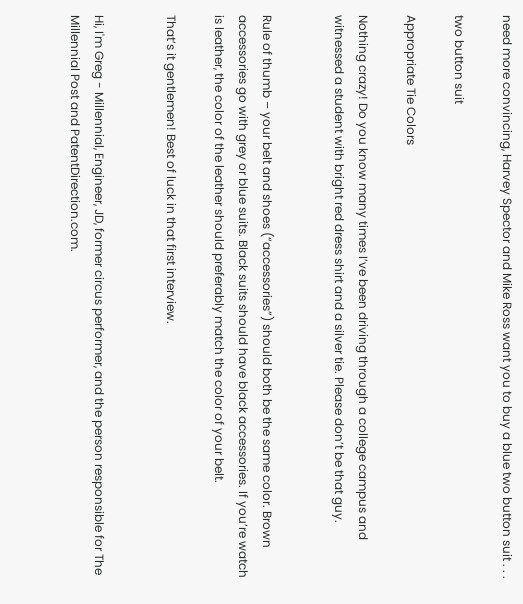need more convincing, Harvey Spector and Mike Ross want you to buy a blue two button suit . . .

two button suit

Appropriate Tie Colors

Nothing crazy! Do you know many times I’ve been driving through a college campus and  witnessed a student with bright red dress shirt and a silver tie. Please don’t be that guy.


Rule of thumb – your belt and shoes (“accessories”) should both be the same color. Brown accessories go with grey or blue suits. Black suits should have black accessories. If you’re watch is leather, the color of the leather should preferably match the color of your belt.

That’s it gentlemen! Best of luck in that first interview.


Hi, I'm Greg - Millennial, Engineer, JD, former circus performer, and the person responsible for The Millennial Post and PatentDirection.com.